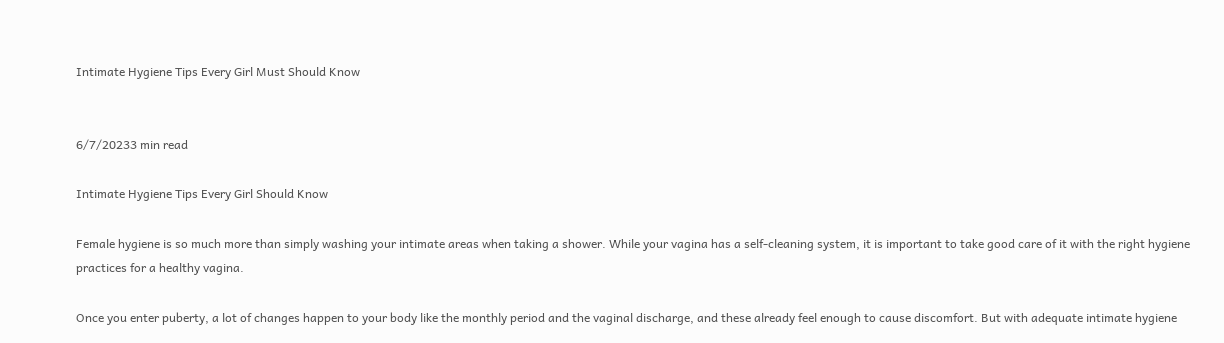Intimate Hygiene Tips Every Girl Must Should Know


6/7/20233 min read

Intimate Hygiene Tips Every Girl Should Know

Female hygiene is so much more than simply washing your intimate areas when taking a shower. While your vagina has a self-cleaning system, it is important to take good care of it with the right hygiene practices for a healthy vagina.

Once you enter puberty, a lot of changes happen to your body like the monthly period and the vaginal discharge, and these already feel enough to cause discomfort. But with adequate intimate hygiene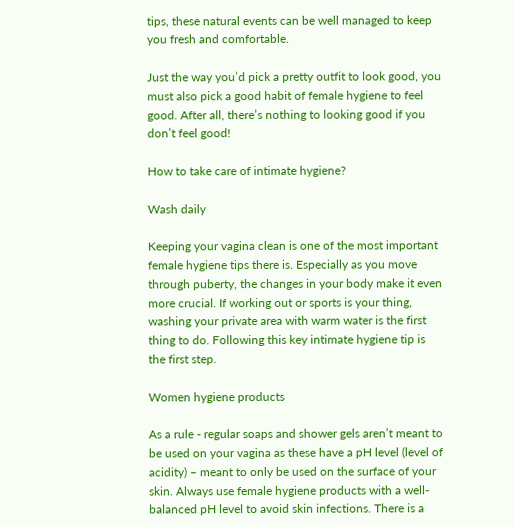tips, these natural events can be well managed to keep you fresh and comfortable.

Just the way you’d pick a pretty outfit to look good, you must also pick a good habit of female hygiene to feel good. After all, there’s nothing to looking good if you don’t feel good!

How to take care of intimate hygiene?

Wash daily

Keeping your vagina clean is one of the most important female hygiene tips there is. Especially as you move through puberty, the changes in your body make it even more crucial. If working out or sports is your thing, washing your private area with warm water is the first thing to do. Following this key intimate hygiene tip is the first step.

Women hygiene products

As a rule - regular soaps and shower gels aren’t meant to be used on your vagina as these have a pH level (level of acidity) – meant to only be used on the surface of your skin. Always use female hygiene products with a well-balanced pH level to avoid skin infections. There is a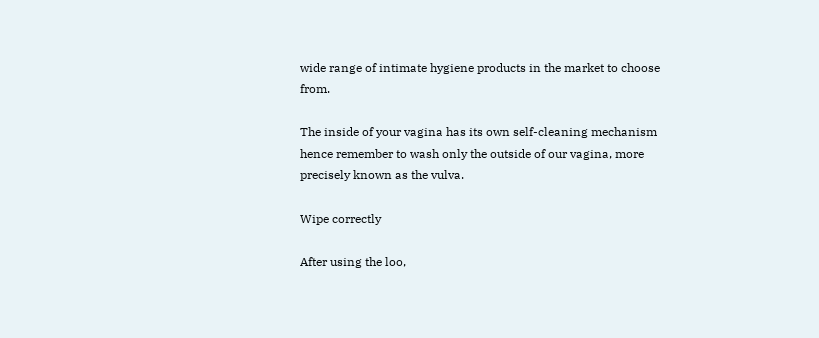wide range of intimate hygiene products in the market to choose from.

The inside of your vagina has its own self-cleaning mechanism hence remember to wash only the outside of our vagina, more precisely known as the vulva.

Wipe correctly

After using the loo,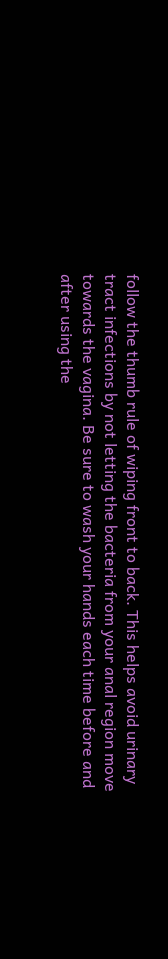follow the thumb rule of wiping front to back. This helps avoid urinary tract infections by not letting the bacteria from your anal region move towards the vagina. Be sure to wash your hands each time before and after using the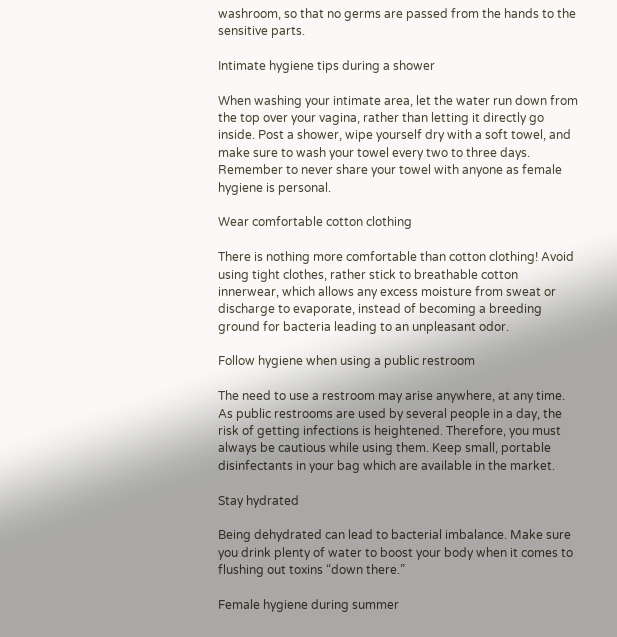washroom, so that no germs are passed from the hands to the sensitive parts.

Intimate hygiene tips during a shower

When washing your intimate area, let the water run down from the top over your vagina, rather than letting it directly go inside. Post a shower, wipe yourself dry with a soft towel, and make sure to wash your towel every two to three days. Remember to never share your towel with anyone as female hygiene is personal.

Wear comfortable cotton clothing

There is nothing more comfortable than cotton clothing! Avoid using tight clothes, rather stick to breathable cotton innerwear, which allows any excess moisture from sweat or discharge to evaporate, instead of becoming a breeding ground for bacteria leading to an unpleasant odor.

Follow hygiene when using a public restroom

The need to use a restroom may arise anywhere, at any time. As public restrooms are used by several people in a day, the risk of getting infections is heightened. Therefore, you must always be cautious while using them. Keep small, portable disinfectants in your bag which are available in the market.

Stay hydrated

Being dehydrated can lead to bacterial imbalance. Make sure you drink plenty of water to boost your body when it comes to flushing out toxins “down there.”

Female hygiene during summer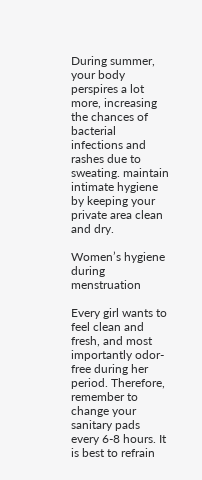During summer, your body perspires a lot more, increasing the chances of bacterial infections and rashes due to sweating. maintain intimate hygiene by keeping your private area clean and dry.

Women’s hygiene during menstruation

Every girl wants to feel clean and fresh, and most importantly odor-free during her period. Therefore, remember to change your sanitary pads every 6-8 hours. It is best to refrain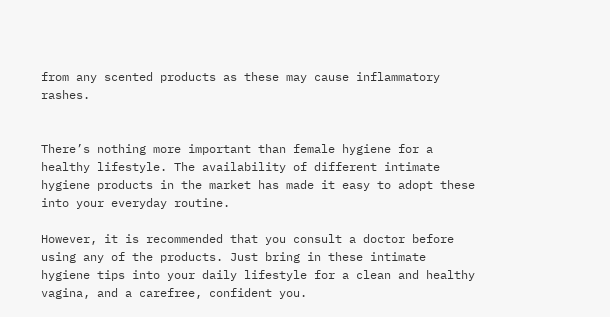from any scented products as these may cause inflammatory rashes.


There’s nothing more important than female hygiene for a healthy lifestyle. The availability of different intimate hygiene products in the market has made it easy to adopt these into your everyday routine.

However, it is recommended that you consult a doctor before using any of the products. Just bring in these intimate hygiene tips into your daily lifestyle for a clean and healthy vagina, and a carefree, confident you.